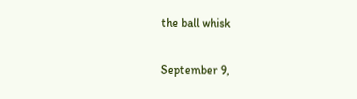the ball whisk

September 9,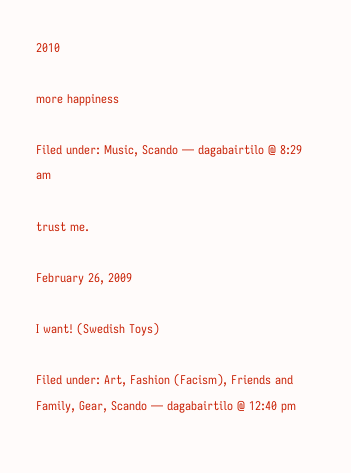2010

more happiness

Filed under: Music, Scando — dagabairtilo @ 8:29 am

trust me.

February 26, 2009

I want! (Swedish Toys)

Filed under: Art, Fashion (Facism), Friends and Family, Gear, Scando — dagabairtilo @ 12:40 pm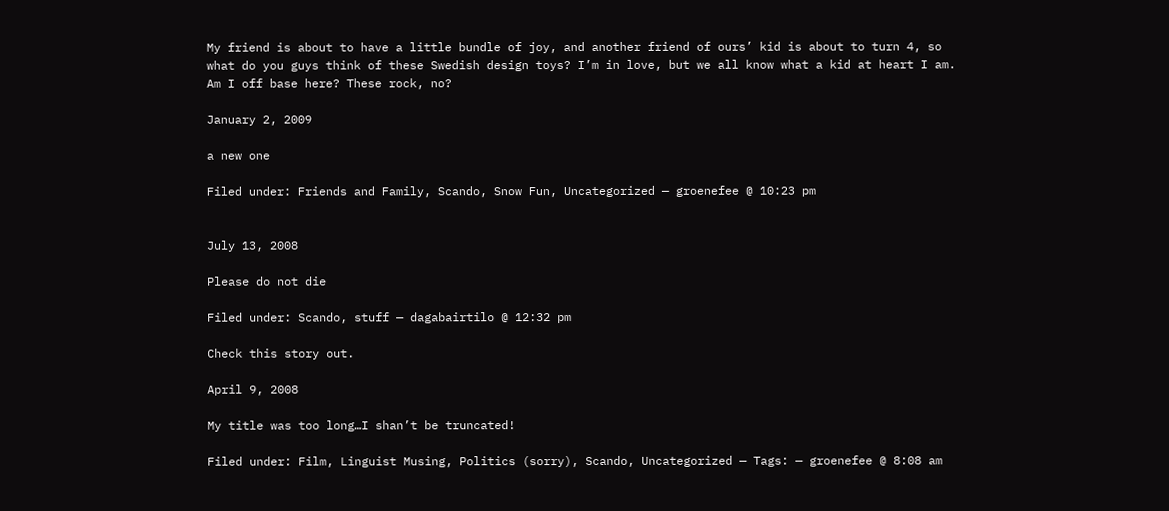My friend is about to have a little bundle of joy, and another friend of ours’ kid is about to turn 4, so what do you guys think of these Swedish design toys? I’m in love, but we all know what a kid at heart I am. Am I off base here? These rock, no?

January 2, 2009

a new one

Filed under: Friends and Family, Scando, Snow Fun, Uncategorized — groenefee @ 10:23 pm


July 13, 2008

Please do not die

Filed under: Scando, stuff — dagabairtilo @ 12:32 pm

Check this story out.

April 9, 2008

My title was too long…I shan’t be truncated!

Filed under: Film, Linguist Musing, Politics (sorry), Scando, Uncategorized — Tags: — groenefee @ 8:08 am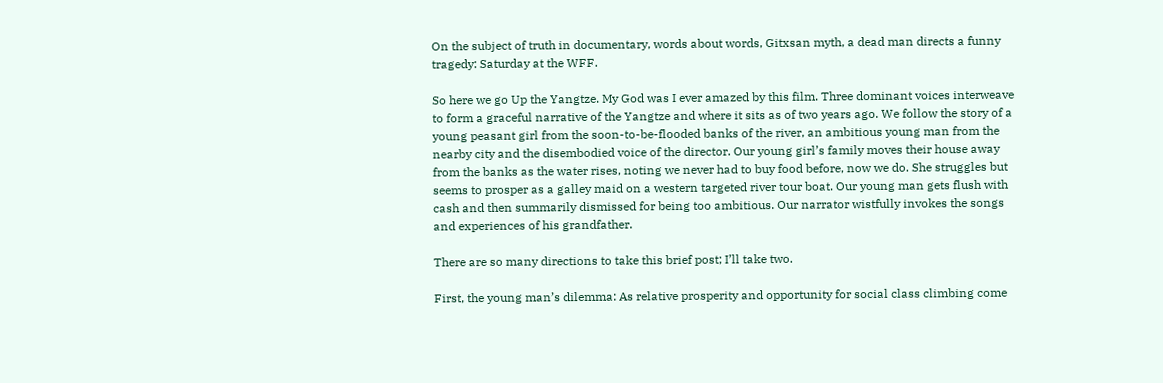On the subject of truth in documentary, words about words, Gitxsan myth, a dead man directs a funny tragedy: Saturday at the WFF.

So here we go Up the Yangtze. My God was I ever amazed by this film. Three dominant voices interweave to form a graceful narrative of the Yangtze and where it sits as of two years ago. We follow the story of a young peasant girl from the soon-to-be-flooded banks of the river, an ambitious young man from the nearby city and the disembodied voice of the director. Our young girl’s family moves their house away from the banks as the water rises, noting we never had to buy food before, now we do. She struggles but seems to prosper as a galley maid on a western targeted river tour boat. Our young man gets flush with cash and then summarily dismissed for being too ambitious. Our narrator wistfully invokes the songs and experiences of his grandfather.

There are so many directions to take this brief post; I’ll take two.

First, the young man’s dilemma: As relative prosperity and opportunity for social class climbing come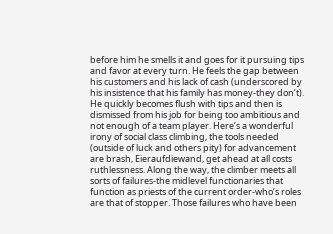before him he smells it and goes for it pursuing tips and favor at every turn. He feels the gap between his customers and his lack of cash (underscored by his insistence that his family has money-they don’t). He quickly becomes flush with tips and then is dismissed from his job for being too ambitious and not enough of a team player. Here’s a wonderful irony of social class climbing, the tools needed (outside of luck and others pity) for advancement are brash, Eieraufdiewand, get ahead at all costs ruthlessness. Along the way, the climber meets all sorts of failures-the midlevel functionaries that function as priests of the current order-who’s roles are that of stopper. Those failures who have been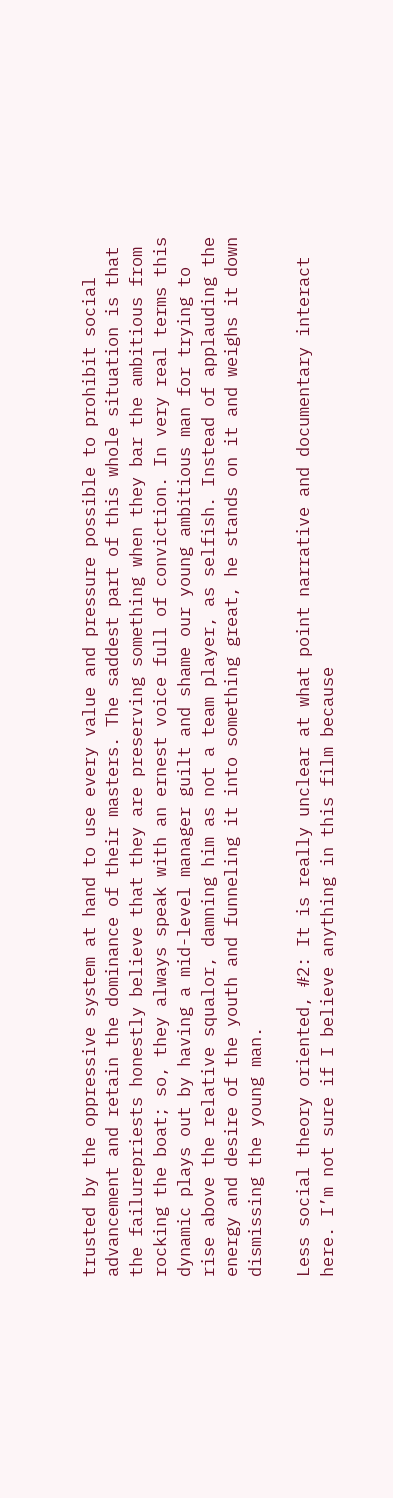trusted by the oppressive system at hand to use every value and pressure possible to prohibit social advancement and retain the dominance of their masters. The saddest part of this whole situation is that the failurepriests honestly believe that they are preserving something when they bar the ambitious from rocking the boat; so, they always speak with an ernest voice full of conviction. In very real terms this dynamic plays out by having a mid-level manager guilt and shame our young ambitious man for trying to rise above the relative squalor, damning him as not a team player, as selfish. Instead of applauding the energy and desire of the youth and funneling it into something great, he stands on it and weighs it down dismissing the young man.

Less social theory oriented, #2: It is really unclear at what point narrative and documentary interact here. I’m not sure if I believe anything in this film because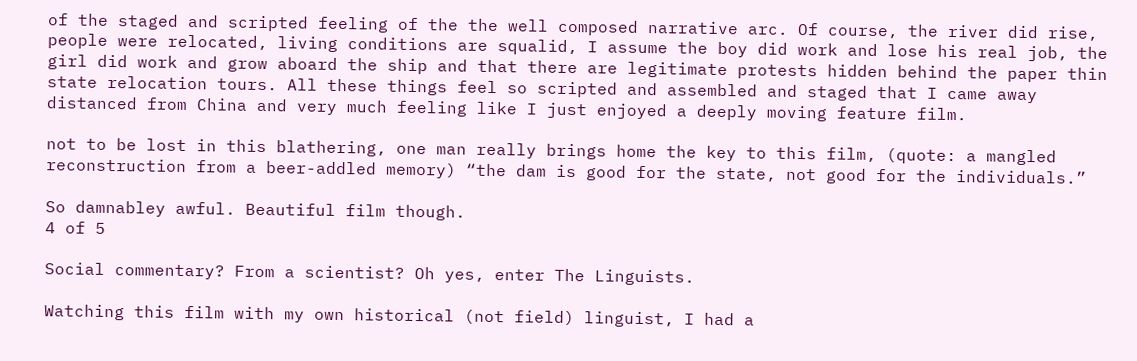of the staged and scripted feeling of the the well composed narrative arc. Of course, the river did rise, people were relocated, living conditions are squalid, I assume the boy did work and lose his real job, the girl did work and grow aboard the ship and that there are legitimate protests hidden behind the paper thin state relocation tours. All these things feel so scripted and assembled and staged that I came away distanced from China and very much feeling like I just enjoyed a deeply moving feature film.

not to be lost in this blathering, one man really brings home the key to this film, (quote: a mangled reconstruction from a beer-addled memory) “the dam is good for the state, not good for the individuals.”

So damnabley awful. Beautiful film though.
4 of 5

Social commentary? From a scientist? Oh yes, enter The Linguists.

Watching this film with my own historical (not field) linguist, I had a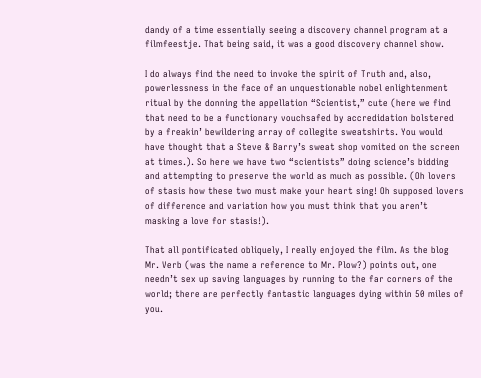dandy of a time essentially seeing a discovery channel program at a filmfeestje. That being said, it was a good discovery channel show.

I do always find the need to invoke the spirit of Truth and, also, powerlessness in the face of an unquestionable nobel enlightenment ritual by the donning the appellation “Scientist,” cute (here we find that need to be a functionary vouchsafed by accredidation bolstered by a freakin’ bewildering array of collegite sweatshirts. You would have thought that a Steve & Barry’s sweat shop vomited on the screen at times.). So here we have two “scientists” doing science’s bidding and attempting to preserve the world as much as possible. (Oh lovers of stasis how these two must make your heart sing! Oh supposed lovers of difference and variation how you must think that you aren’t masking a love for stasis!).

That all pontificated obliquely, I really enjoyed the film. As the blog Mr. Verb (was the name a reference to Mr. Plow?) points out, one needn’t sex up saving languages by running to the far corners of the world; there are perfectly fantastic languages dying within 50 miles of you.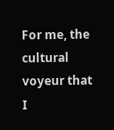For me, the cultural voyeur that I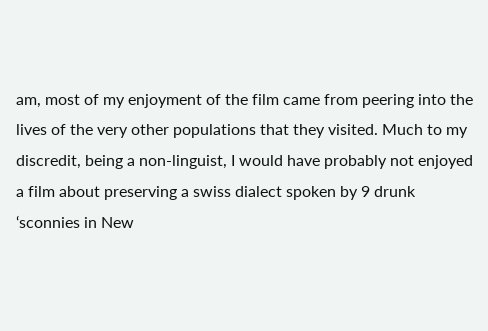am, most of my enjoyment of the film came from peering into the lives of the very other populations that they visited. Much to my discredit, being a non-linguist, I would have probably not enjoyed a film about preserving a swiss dialect spoken by 9 drunk ‘sconnies in New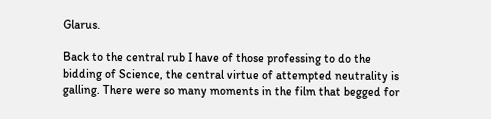Glarus.

Back to the central rub I have of those professing to do the bidding of Science, the central virtue of attempted neutrality is galling. There were so many moments in the film that begged for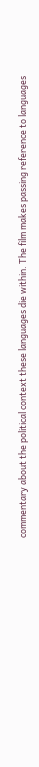commentary about the political context these languages die within. The film makes passing reference to languages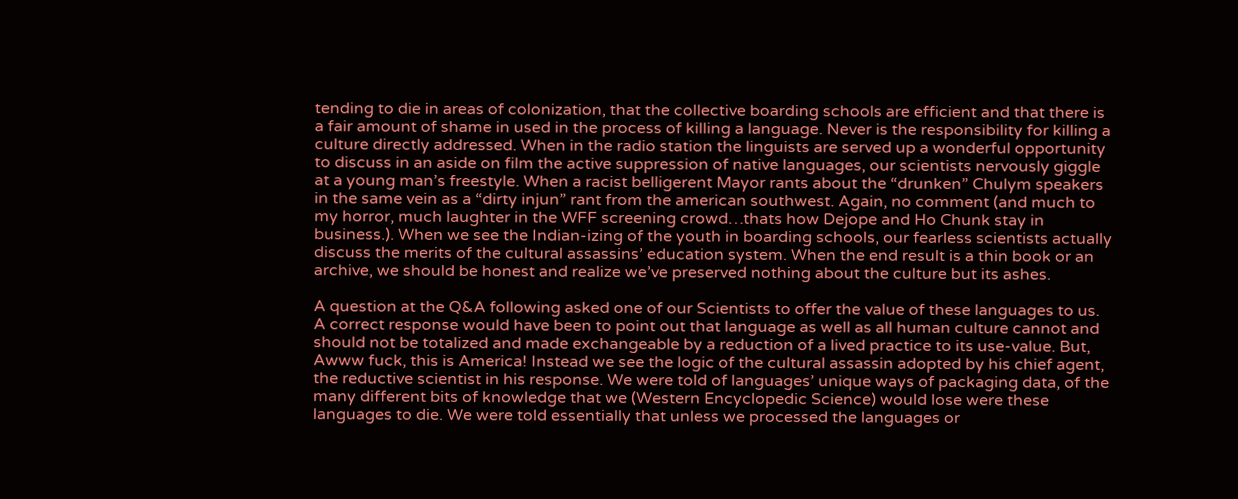tending to die in areas of colonization, that the collective boarding schools are efficient and that there is a fair amount of shame in used in the process of killing a language. Never is the responsibility for killing a culture directly addressed. When in the radio station the linguists are served up a wonderful opportunity to discuss in an aside on film the active suppression of native languages, our scientists nervously giggle at a young man’s freestyle. When a racist belligerent Mayor rants about the “drunken” Chulym speakers in the same vein as a “dirty injun” rant from the american southwest. Again, no comment (and much to my horror, much laughter in the WFF screening crowd…thats how Dejope and Ho Chunk stay in business.). When we see the Indian-izing of the youth in boarding schools, our fearless scientists actually discuss the merits of the cultural assassins’ education system. When the end result is a thin book or an archive, we should be honest and realize we’ve preserved nothing about the culture but its ashes.

A question at the Q&A following asked one of our Scientists to offer the value of these languages to us. A correct response would have been to point out that language as well as all human culture cannot and should not be totalized and made exchangeable by a reduction of a lived practice to its use-value. But, Awww fuck, this is America! Instead we see the logic of the cultural assassin adopted by his chief agent, the reductive scientist in his response. We were told of languages’ unique ways of packaging data, of the many different bits of knowledge that we (Western Encyclopedic Science) would lose were these languages to die. We were told essentially that unless we processed the languages or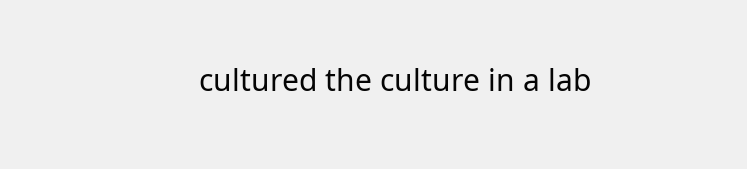cultured the culture in a lab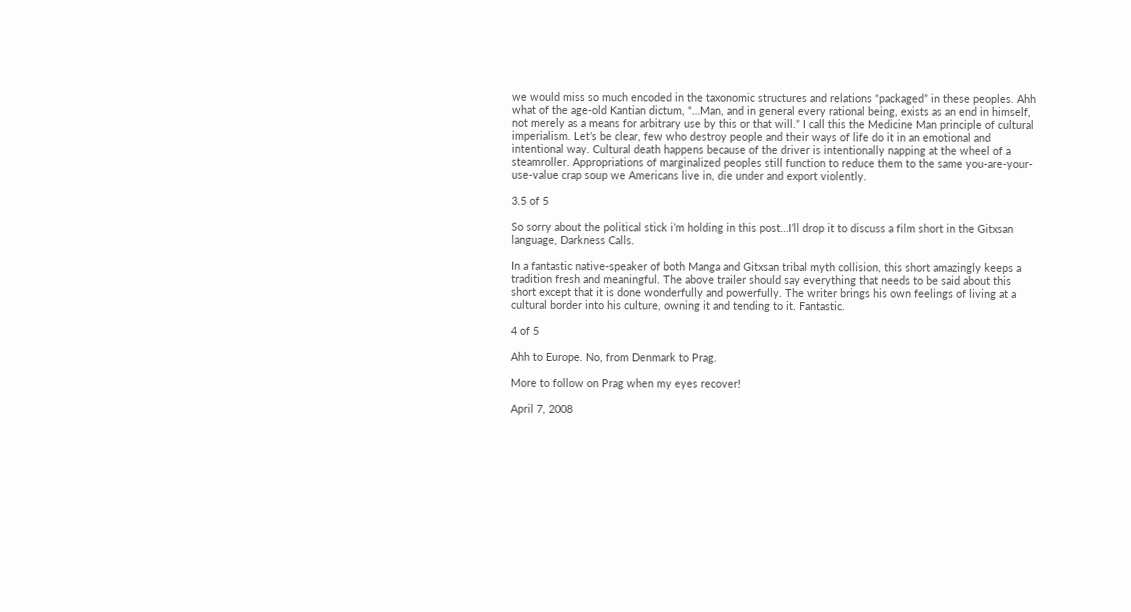we would miss so much encoded in the taxonomic structures and relations “packaged” in these peoples. Ahh what of the age-old Kantian dictum, “…Man, and in general every rational being, exists as an end in himself, not merely as a means for arbitrary use by this or that will.” I call this the Medicine Man principle of cultural imperialism. Let’s be clear, few who destroy people and their ways of life do it in an emotional and intentional way. Cultural death happens because of the driver is intentionally napping at the wheel of a steamroller. Appropriations of marginalized peoples still function to reduce them to the same you-are-your-use-value crap soup we Americans live in, die under and export violently.

3.5 of 5

So sorry about the political stick i’m holding in this post…I’ll drop it to discuss a film short in the Gitxsan language, Darkness Calls.

In a fantastic native-speaker of both Manga and Gitxsan tribal myth collision, this short amazingly keeps a tradition fresh and meaningful. The above trailer should say everything that needs to be said about this short except that it is done wonderfully and powerfully. The writer brings his own feelings of living at a cultural border into his culture, owning it and tending to it. Fantastic.

4 of 5

Ahh to Europe. No, from Denmark to Prag.

More to follow on Prag when my eyes recover!

April 7, 2008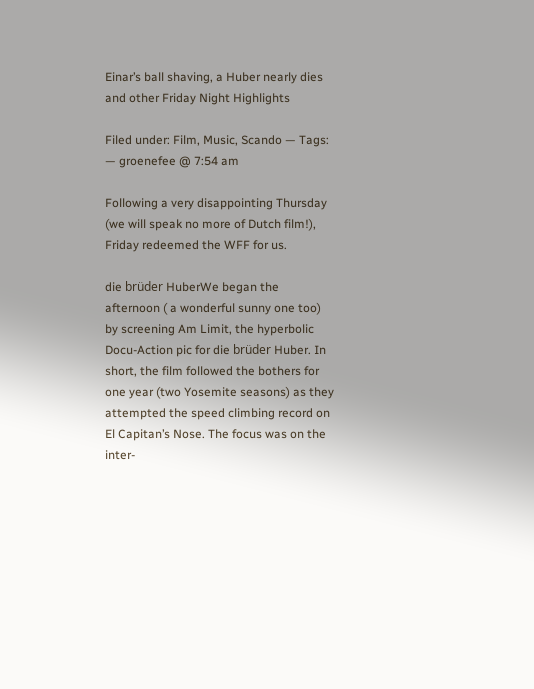Einar’s ball shaving, a Huber nearly dies and other Friday Night Highlights

Filed under: Film, Music, Scando — Tags: — groenefee @ 7:54 am

Following a very disappointing Thursday (we will speak no more of Dutch film!), Friday redeemed the WFF for us.

die brüder HuberWe began the afternoon ( a wonderful sunny one too) by screening Am Limit, the hyperbolic Docu-Action pic for die brüder Huber. In short, the film followed the bothers for one year (two Yosemite seasons) as they attempted the speed climbing record on El Capitan’s Nose. The focus was on the inter-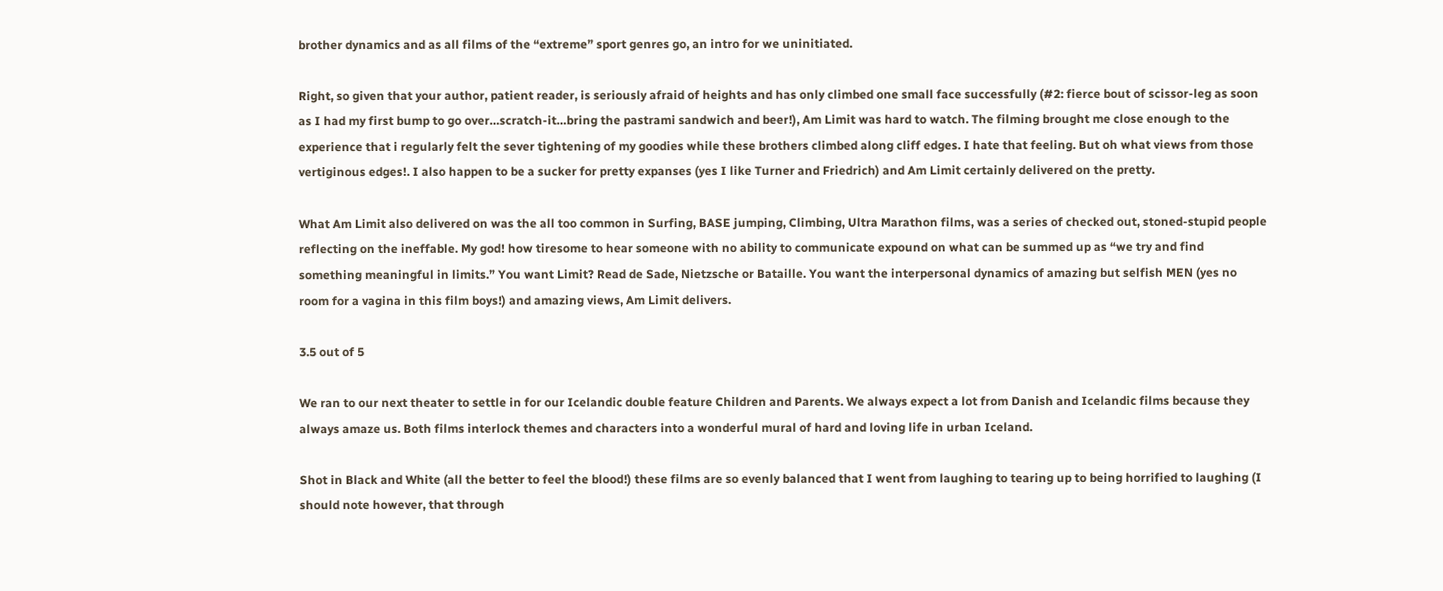brother dynamics and as all films of the “extreme” sport genres go, an intro for we uninitiated.

Right, so given that your author, patient reader, is seriously afraid of heights and has only climbed one small face successfully (#2: fierce bout of scissor-leg as soon as I had my first bump to go over…scratch-it…bring the pastrami sandwich and beer!), Am Limit was hard to watch. The filming brought me close enough to the experience that i regularly felt the sever tightening of my goodies while these brothers climbed along cliff edges. I hate that feeling. But oh what views from those vertiginous edges!. I also happen to be a sucker for pretty expanses (yes I like Turner and Friedrich) and Am Limit certainly delivered on the pretty.

What Am Limit also delivered on was the all too common in Surfing, BASE jumping, Climbing, Ultra Marathon films, was a series of checked out, stoned-stupid people reflecting on the ineffable. My god! how tiresome to hear someone with no ability to communicate expound on what can be summed up as “we try and find something meaningful in limits.” You want Limit? Read de Sade, Nietzsche or Bataille. You want the interpersonal dynamics of amazing but selfish MEN (yes no room for a vagina in this film boys!) and amazing views, Am Limit delivers.

3.5 out of 5

We ran to our next theater to settle in for our Icelandic double feature Children and Parents. We always expect a lot from Danish and Icelandic films because they always amaze us. Both films interlock themes and characters into a wonderful mural of hard and loving life in urban Iceland.

Shot in Black and White (all the better to feel the blood!) these films are so evenly balanced that I went from laughing to tearing up to being horrified to laughing (I should note however, that through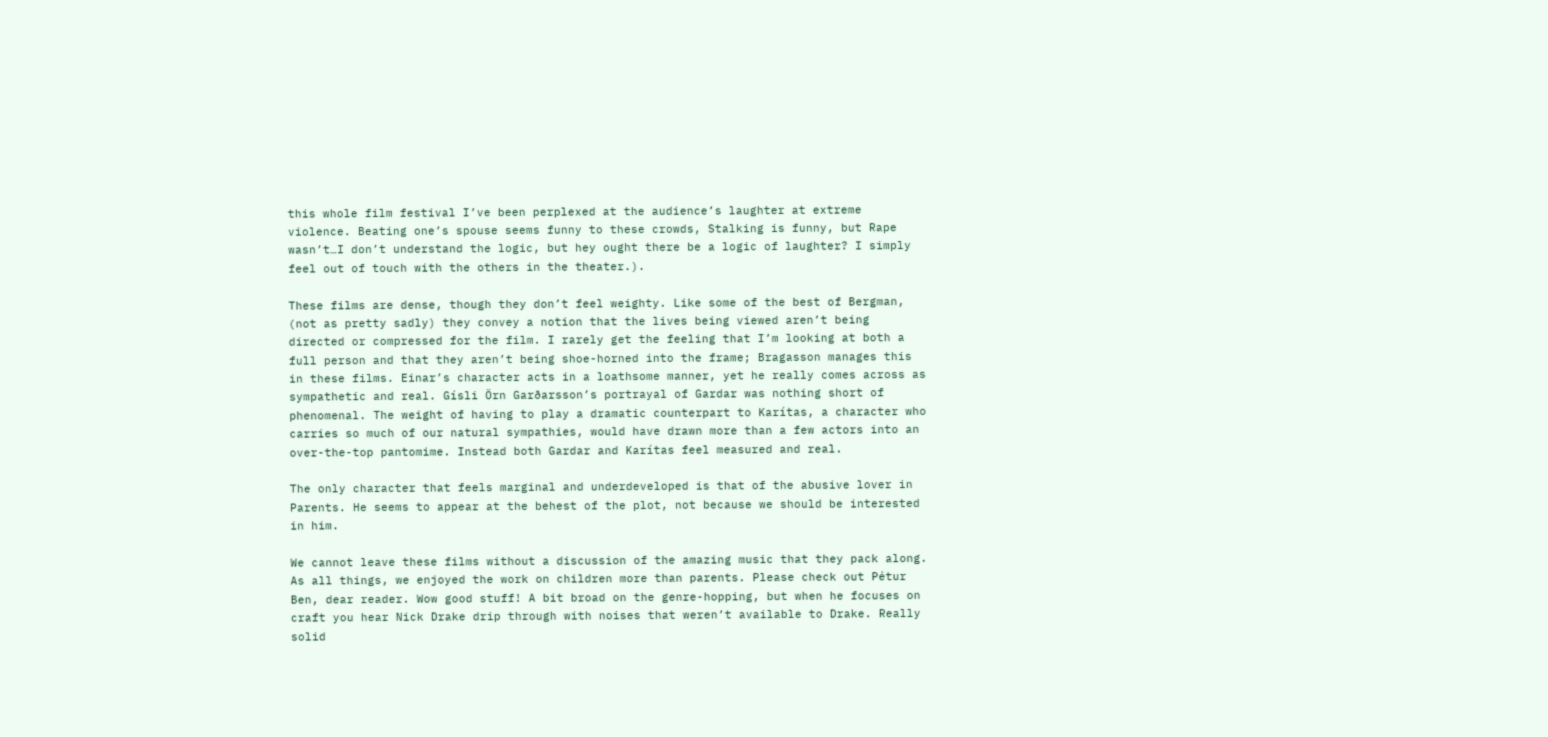this whole film festival I’ve been perplexed at the audience’s laughter at extreme violence. Beating one’s spouse seems funny to these crowds, Stalking is funny, but Rape wasn’t…I don’t understand the logic, but hey ought there be a logic of laughter? I simply feel out of touch with the others in the theater.).

These films are dense, though they don’t feel weighty. Like some of the best of Bergman, (not as pretty sadly) they convey a notion that the lives being viewed aren’t being directed or compressed for the film. I rarely get the feeling that I’m looking at both a full person and that they aren’t being shoe-horned into the frame; Bragasson manages this in these films. Einar’s character acts in a loathsome manner, yet he really comes across as sympathetic and real. Gísli Örn Garðarsson’s portrayal of Gardar was nothing short of phenomenal. The weight of having to play a dramatic counterpart to Karítas, a character who carries so much of our natural sympathies, would have drawn more than a few actors into an over-the-top pantomime. Instead both Gardar and Karítas feel measured and real.

The only character that feels marginal and underdeveloped is that of the abusive lover in Parents. He seems to appear at the behest of the plot, not because we should be interested in him.

We cannot leave these films without a discussion of the amazing music that they pack along. As all things, we enjoyed the work on children more than parents. Please check out Pétur Ben, dear reader. Wow good stuff! A bit broad on the genre-hopping, but when he focuses on craft you hear Nick Drake drip through with noises that weren’t available to Drake. Really solid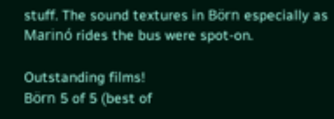stuff. The sound textures in Börn especially as Marinó rides the bus were spot-on.

Outstanding films!
Börn 5 of 5 (best of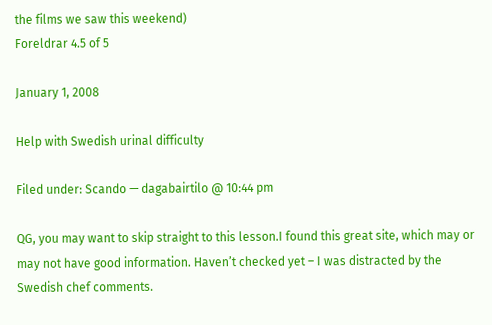the films we saw this weekend)
Foreldrar 4.5 of 5

January 1, 2008

Help with Swedish urinal difficulty

Filed under: Scando — dagabairtilo @ 10:44 pm

QG, you may want to skip straight to this lesson.I found this great site, which may or may not have good information. Haven’t checked yet – I was distracted by the Swedish chef comments.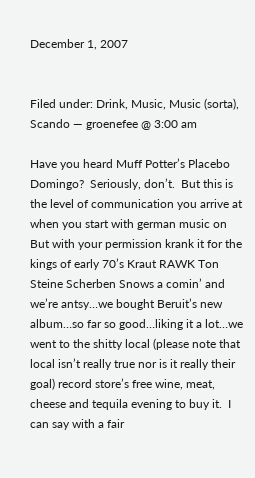December 1, 2007


Filed under: Drink, Music, Music (sorta), Scando — groenefee @ 3:00 am

Have you heard Muff Potter’s Placebo Domingo?  Seriously, don’t.  But this is the level of communication you arrive at when you start with german music on  But with your permission krank it for the kings of early 70’s Kraut RAWK Ton Steine Scherben Snows a comin’ and we’re antsy…we bought Beruit’s new album…so far so good…liking it a lot…we went to the shitty local (please note that local isn’t really true nor is it really their goal) record store’s free wine, meat, cheese and tequila evening to buy it.  I can say with a fair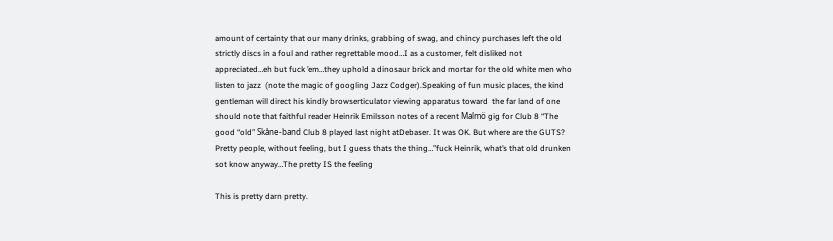amount of certainty that our many drinks, grabbing of swag, and chincy purchases left the old strictly discs in a foul and rather regrettable mood…I as a customer, felt disliked not appreciated…eh but fuck ’em…they uphold a dinosaur brick and mortar for the old white men who listen to jazz  (note the magic of googling Jazz Codger).Speaking of fun music places, the kind gentleman will direct his kindly browserticulator viewing apparatus toward  the far land of one should note that faithful reader Heinrik Emilsson notes of a recent Malmö gig for Club 8 “The good “old” Skåne-band Club 8 played last night atDebaser. It was OK. But where are the GUTS? Pretty people, without feeling, but I guess thats the thing…”fuck Heinrik, what’s that old drunken sot know anyway…The pretty IS the feeling

This is pretty darn pretty.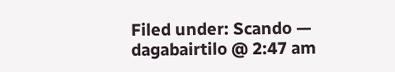Filed under: Scando — dagabairtilo @ 2:47 am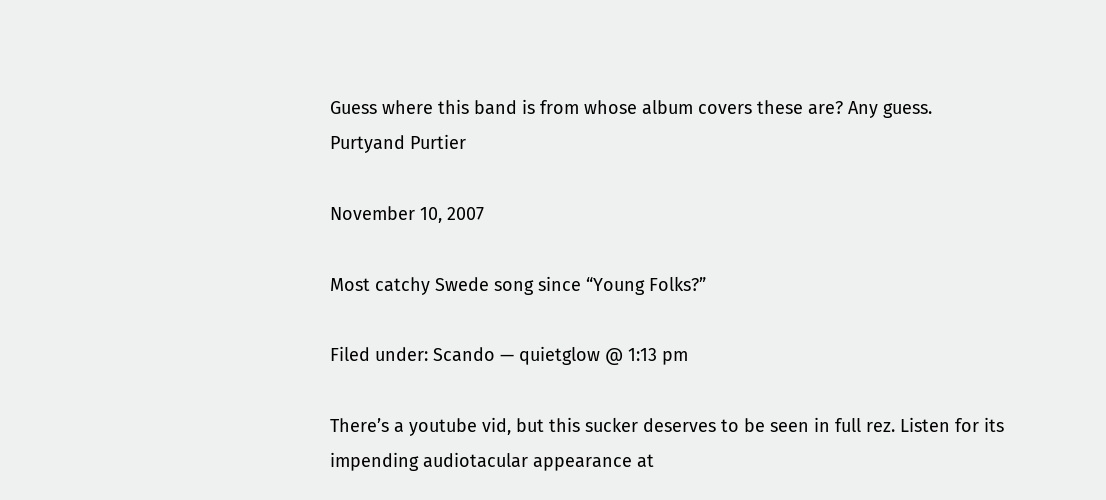Guess where this band is from whose album covers these are? Any guess.
Purtyand Purtier

November 10, 2007

Most catchy Swede song since “Young Folks?”

Filed under: Scando — quietglow @ 1:13 pm

There’s a youtube vid, but this sucker deserves to be seen in full rez. Listen for its impending audiotacular appearance at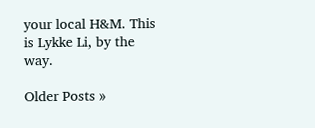your local H&M. This is Lykke Li, by the way.

Older Posts »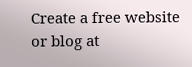Create a free website or blog at